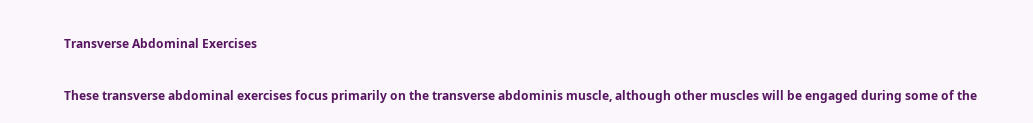Transverse Abdominal Exercises


These transverse abdominal exercises focus primarily on the transverse abdominis muscle, although other muscles will be engaged during some of the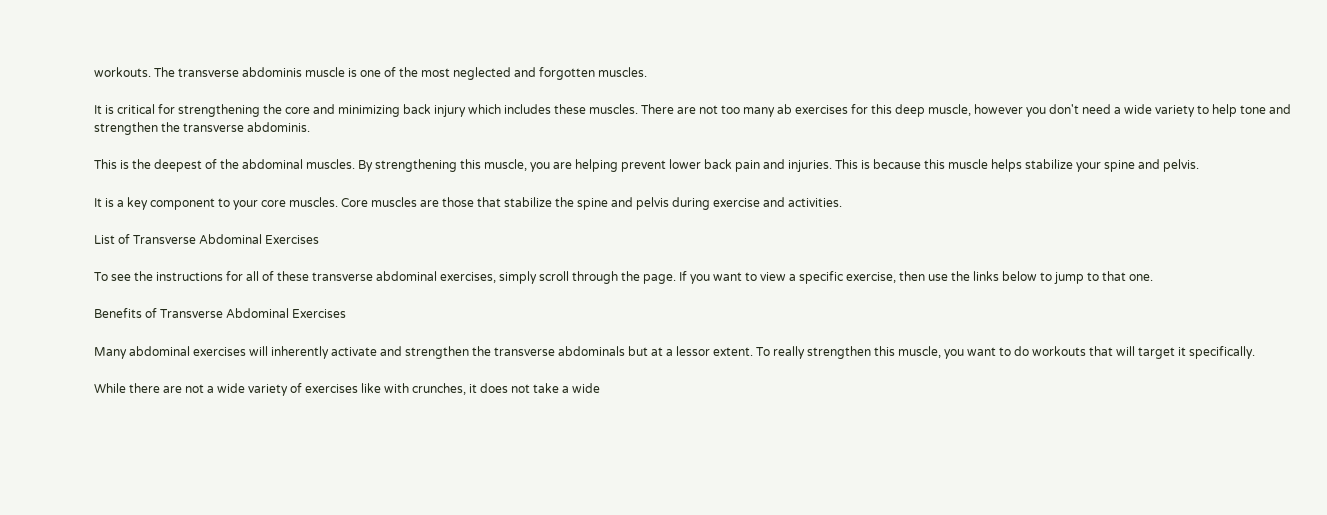workouts. The transverse abdominis muscle is one of the most neglected and forgotten muscles.

It is critical for strengthening the core and minimizing back injury which includes these muscles. There are not too many ab exercises for this deep muscle, however you don't need a wide variety to help tone and strengthen the transverse abdominis.

This is the deepest of the abdominal muscles. By strengthening this muscle, you are helping prevent lower back pain and injuries. This is because this muscle helps stabilize your spine and pelvis.

It is a key component to your core muscles. Core muscles are those that stabilize the spine and pelvis during exercise and activities.

List of Transverse Abdominal Exercises

To see the instructions for all of these transverse abdominal exercises, simply scroll through the page. If you want to view a specific exercise, then use the links below to jump to that one.

Benefits of Transverse Abdominal Exercises

Many abdominal exercises will inherently activate and strengthen the transverse abdominals but at a lessor extent. To really strengthen this muscle, you want to do workouts that will target it specifically.

While there are not a wide variety of exercises like with crunches, it does not take a wide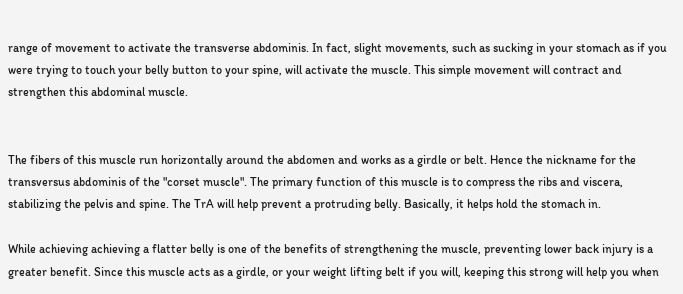range of movement to activate the transverse abdominis. In fact, slight movements, such as sucking in your stomach as if you were trying to touch your belly button to your spine, will activate the muscle. This simple movement will contract and strengthen this abdominal muscle.


The fibers of this muscle run horizontally around the abdomen and works as a girdle or belt. Hence the nickname for the transversus abdominis of the "corset muscle". The primary function of this muscle is to compress the ribs and viscera, stabilizing the pelvis and spine. The TrA will help prevent a protruding belly. Basically, it helps hold the stomach in.

While achieving achieving a flatter belly is one of the benefits of strengthening the muscle, preventing lower back injury is a greater benefit. Since this muscle acts as a girdle, or your weight lifting belt if you will, keeping this strong will help you when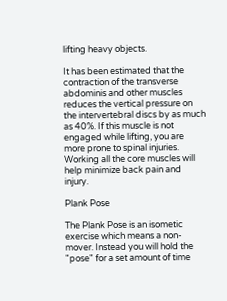lifting heavy objects.

It has been estimated that the contraction of the transverse abdominis and other muscles reduces the vertical pressure on the intervertebral discs by as much as 40%. If this muscle is not engaged while lifting, you are more prone to spinal injuries. Working all the core muscles will help minimize back pain and injury.

Plank Pose

The Plank Pose is an isometic exercise which means a non-mover. Instead you will hold the "pose" for a set amount of time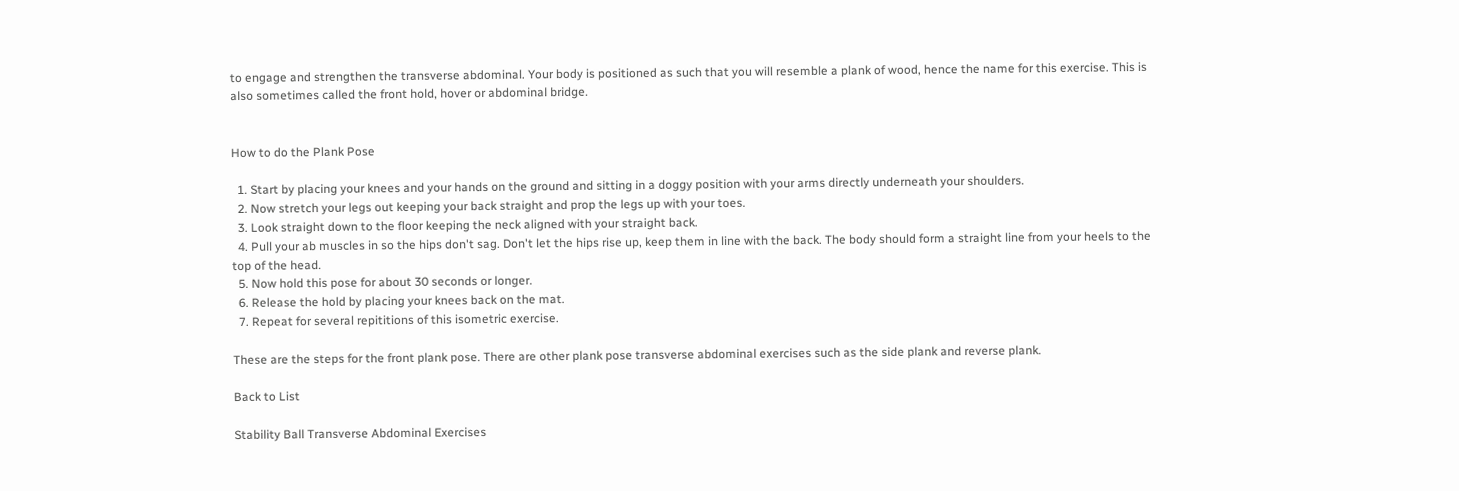to engage and strengthen the transverse abdominal. Your body is positioned as such that you will resemble a plank of wood, hence the name for this exercise. This is also sometimes called the front hold, hover or abdominal bridge.


How to do the Plank Pose

  1. Start by placing your knees and your hands on the ground and sitting in a doggy position with your arms directly underneath your shoulders.
  2. Now stretch your legs out keeping your back straight and prop the legs up with your toes.
  3. Look straight down to the floor keeping the neck aligned with your straight back.
  4. Pull your ab muscles in so the hips don't sag. Don't let the hips rise up, keep them in line with the back. The body should form a straight line from your heels to the top of the head.
  5. Now hold this pose for about 30 seconds or longer.
  6. Release the hold by placing your knees back on the mat.
  7. Repeat for several repititions of this isometric exercise.

These are the steps for the front plank pose. There are other plank pose transverse abdominal exercises such as the side plank and reverse plank.

Back to List

Stability Ball Transverse Abdominal Exercises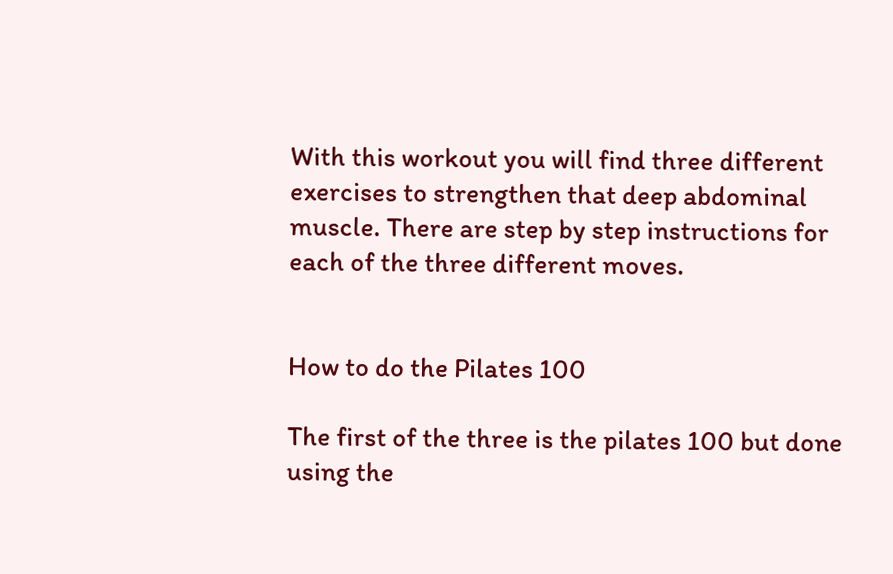With this workout you will find three different exercises to strengthen that deep abdominal muscle. There are step by step instructions for each of the three different moves.


How to do the Pilates 100

The first of the three is the pilates 100 but done using the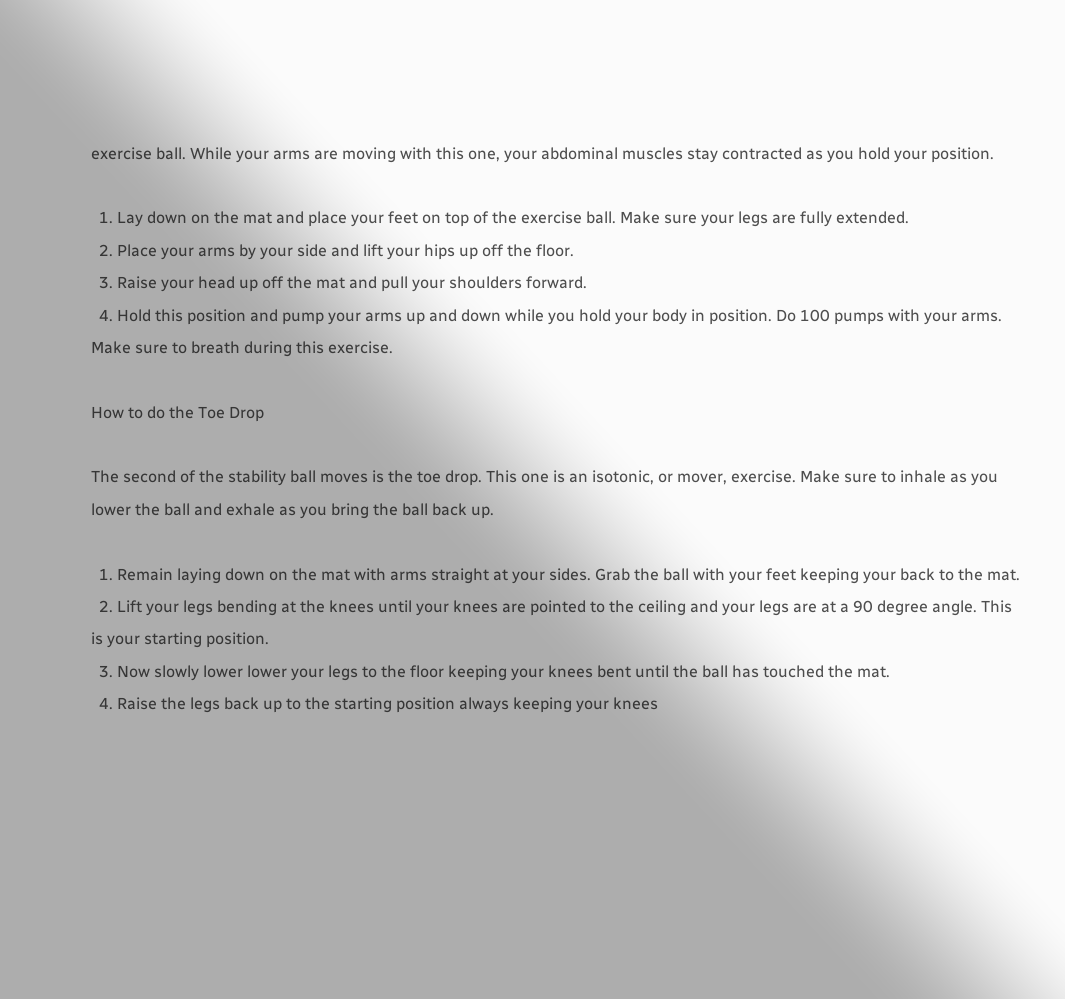exercise ball. While your arms are moving with this one, your abdominal muscles stay contracted as you hold your position.

  1. Lay down on the mat and place your feet on top of the exercise ball. Make sure your legs are fully extended.
  2. Place your arms by your side and lift your hips up off the floor.
  3. Raise your head up off the mat and pull your shoulders forward.
  4. Hold this position and pump your arms up and down while you hold your body in position. Do 100 pumps with your arms. Make sure to breath during this exercise.

How to do the Toe Drop

The second of the stability ball moves is the toe drop. This one is an isotonic, or mover, exercise. Make sure to inhale as you lower the ball and exhale as you bring the ball back up.

  1. Remain laying down on the mat with arms straight at your sides. Grab the ball with your feet keeping your back to the mat.
  2. Lift your legs bending at the knees until your knees are pointed to the ceiling and your legs are at a 90 degree angle. This is your starting position.
  3. Now slowly lower lower your legs to the floor keeping your knees bent until the ball has touched the mat.
  4. Raise the legs back up to the starting position always keeping your knees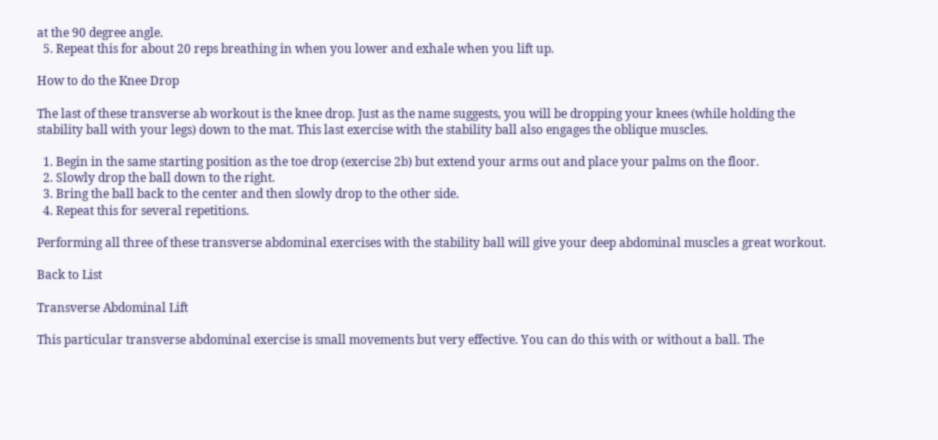at the 90 degree angle.
  5. Repeat this for about 20 reps breathing in when you lower and exhale when you lift up.

How to do the Knee Drop

The last of these transverse ab workout is the knee drop. Just as the name suggests, you will be dropping your knees (while holding the stability ball with your legs) down to the mat. This last exercise with the stability ball also engages the oblique muscles.

  1. Begin in the same starting position as the toe drop (exercise 2b) but extend your arms out and place your palms on the floor.
  2. Slowly drop the ball down to the right.
  3. Bring the ball back to the center and then slowly drop to the other side.
  4. Repeat this for several repetitions.

Performing all three of these transverse abdominal exercises with the stability ball will give your deep abdominal muscles a great workout.

Back to List

Transverse Abdominal Lift

This particular transverse abdominal exercise is small movements but very effective. You can do this with or without a ball. The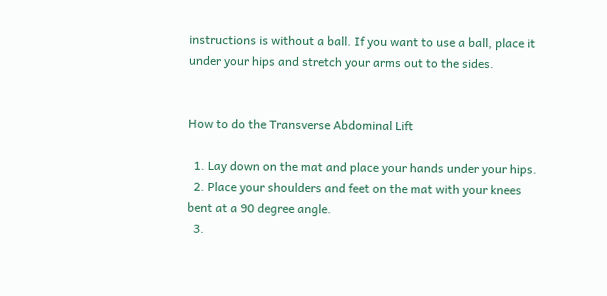instructions is without a ball. If you want to use a ball, place it under your hips and stretch your arms out to the sides.


How to do the Transverse Abdominal Lift

  1. Lay down on the mat and place your hands under your hips.
  2. Place your shoulders and feet on the mat with your knees bent at a 90 degree angle.
  3.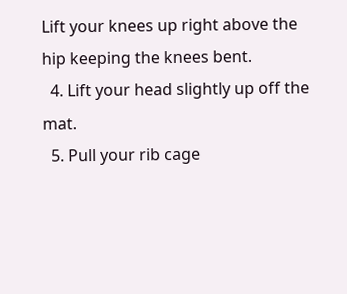Lift your knees up right above the hip keeping the knees bent.
  4. Lift your head slightly up off the mat.
  5. Pull your rib cage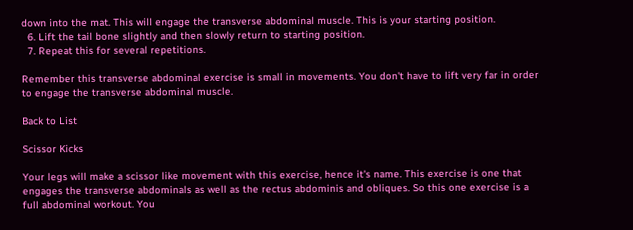down into the mat. This will engage the transverse abdominal muscle. This is your starting position.
  6. Lift the tail bone slightly and then slowly return to starting position.
  7. Repeat this for several repetitions.

Remember this transverse abdominal exercise is small in movements. You don't have to lift very far in order to engage the transverse abdominal muscle.

Back to List

Scissor Kicks

Your legs will make a scissor like movement with this exercise, hence it's name. This exercise is one that engages the transverse abdominals as well as the rectus abdominis and obliques. So this one exercise is a full abdominal workout. You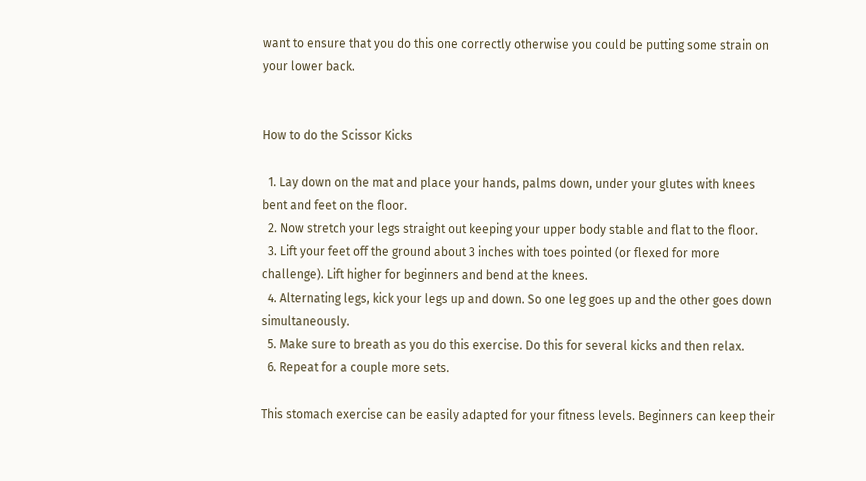want to ensure that you do this one correctly otherwise you could be putting some strain on your lower back.


How to do the Scissor Kicks

  1. Lay down on the mat and place your hands, palms down, under your glutes with knees bent and feet on the floor.
  2. Now stretch your legs straight out keeping your upper body stable and flat to the floor.
  3. Lift your feet off the ground about 3 inches with toes pointed (or flexed for more challenge). Lift higher for beginners and bend at the knees.
  4. Alternating legs, kick your legs up and down. So one leg goes up and the other goes down simultaneously.
  5. Make sure to breath as you do this exercise. Do this for several kicks and then relax.
  6. Repeat for a couple more sets.

This stomach exercise can be easily adapted for your fitness levels. Beginners can keep their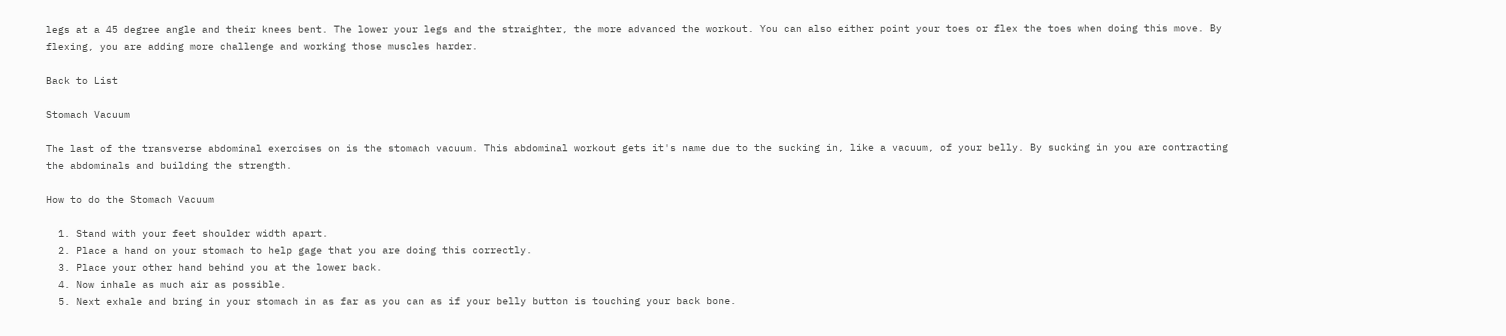legs at a 45 degree angle and their knees bent. The lower your legs and the straighter, the more advanced the workout. You can also either point your toes or flex the toes when doing this move. By flexing, you are adding more challenge and working those muscles harder.

Back to List

Stomach Vacuum

The last of the transverse abdominal exercises on is the stomach vacuum. This abdominal workout gets it's name due to the sucking in, like a vacuum, of your belly. By sucking in you are contracting the abdominals and building the strength.

How to do the Stomach Vacuum

  1. Stand with your feet shoulder width apart.
  2. Place a hand on your stomach to help gage that you are doing this correctly.
  3. Place your other hand behind you at the lower back.
  4. Now inhale as much air as possible.
  5. Next exhale and bring in your stomach in as far as you can as if your belly button is touching your back bone.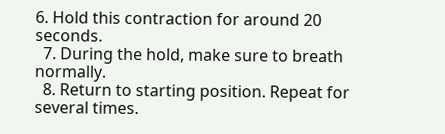6. Hold this contraction for around 20 seconds.
  7. During the hold, make sure to breath normally.
  8. Return to starting position. Repeat for several times.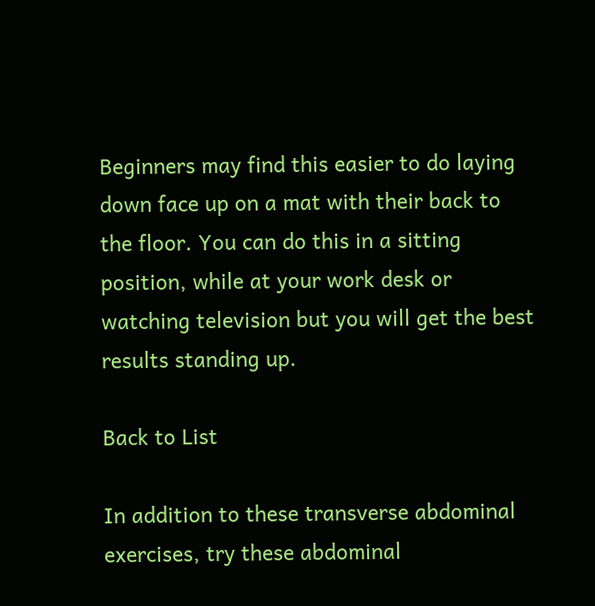Beginners may find this easier to do laying down face up on a mat with their back to the floor. You can do this in a sitting position, while at your work desk or watching television but you will get the best results standing up.

Back to List

In addition to these transverse abdominal exercises, try these abdominal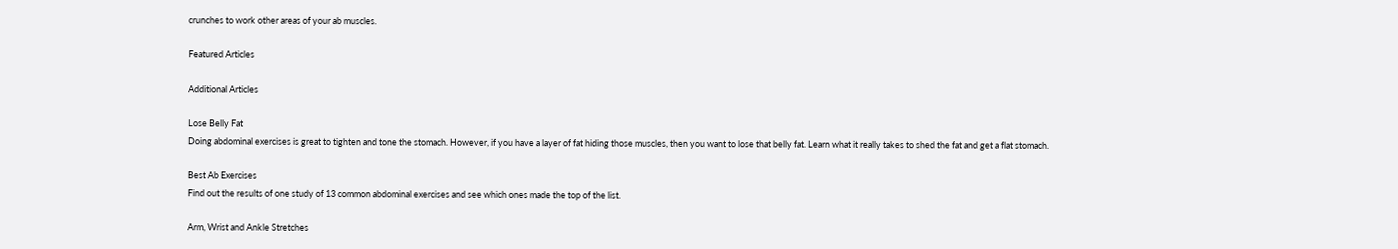crunches to work other areas of your ab muscles.

Featured Articles

Additional Articles

Lose Belly Fat
Doing abdominal exercises is great to tighten and tone the stomach. However, if you have a layer of fat hiding those muscles, then you want to lose that belly fat. Learn what it really takes to shed the fat and get a flat stomach.

Best Ab Exercises
Find out the results of one study of 13 common abdominal exercises and see which ones made the top of the list.

Arm, Wrist and Ankle Stretches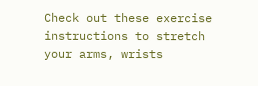Check out these exercise instructions to stretch your arms, wrists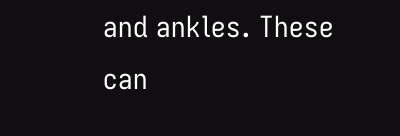and ankles. These can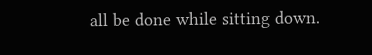all be done while sitting down.